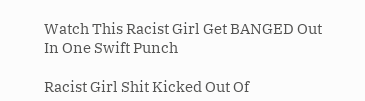Watch This Racist Girl Get BANGED Out In One Swift Punch

Racist Girl Shit Kicked Out Of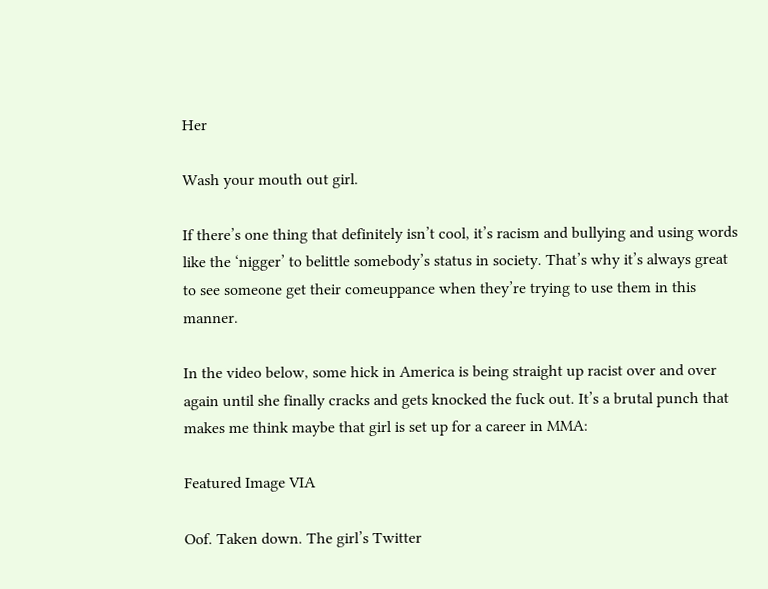Her

Wash your mouth out girl.

If there’s one thing that definitely isn’t cool, it’s racism and bullying and using words like the ‘nigger’ to belittle somebody’s status in society. That’s why it’s always great to see someone get their comeuppance when they’re trying to use them in this manner.

In the video below, some hick in America is being straight up racist over and over again until she finally cracks and gets knocked the fuck out. It’s a brutal punch that makes me think maybe that girl is set up for a career in MMA:

Featured Image VIA

Oof. Taken down. The girl’s Twitter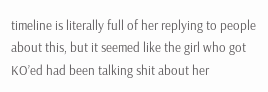timeline is literally full of her replying to people about this, but it seemed like the girl who got KO’ed had been talking shit about her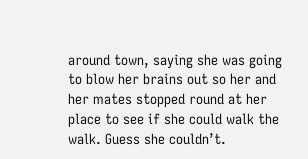around town, saying she was going to blow her brains out so her and her mates stopped round at her place to see if she could walk the walk. Guess she couldn’t.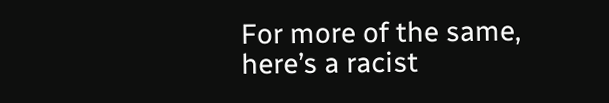For more of the same, here’s a racist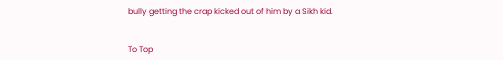bully getting the crap kicked out of him by a Sikh kid.


To Top